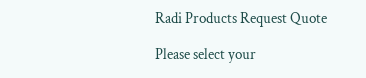Radi Products Request Quote

Please select your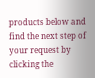products below and find the next step of your request by clicking the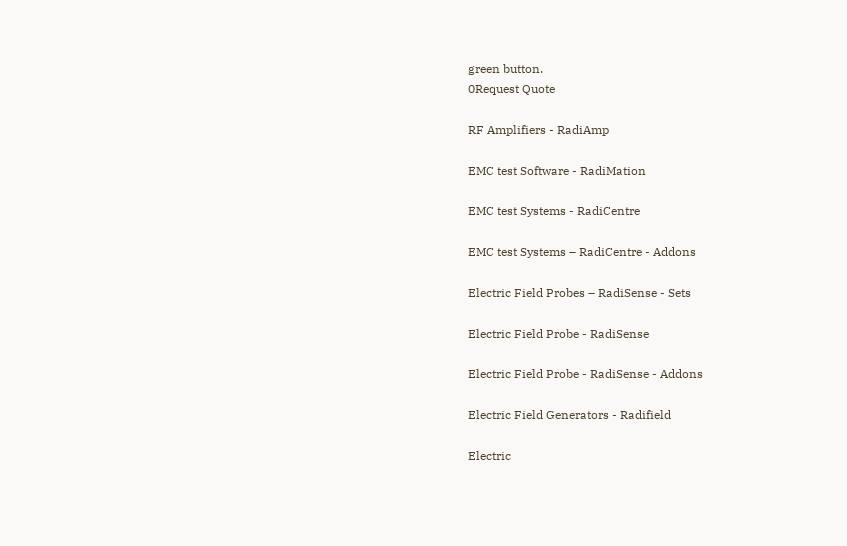green button.
0Request Quote

RF Amplifiers - RadiAmp

EMC test Software - RadiMation

EMC test Systems - RadiCentre

EMC test Systems – RadiCentre - Addons

Electric Field Probes – RadiSense - Sets

Electric Field Probe - RadiSense

Electric Field Probe - RadiSense - Addons

Electric Field Generators - Radifield

Electric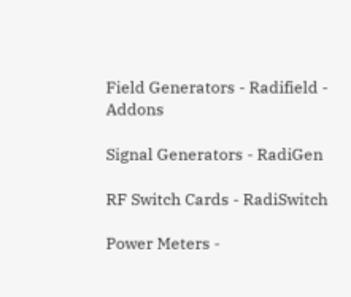Field Generators - Radifield - Addons

Signal Generators - RadiGen

RF Switch Cards - RadiSwitch

Power Meters -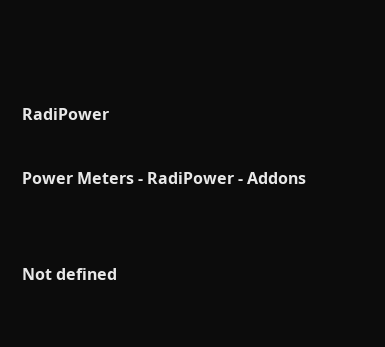RadiPower

Power Meters - RadiPower - Addons


Not defined